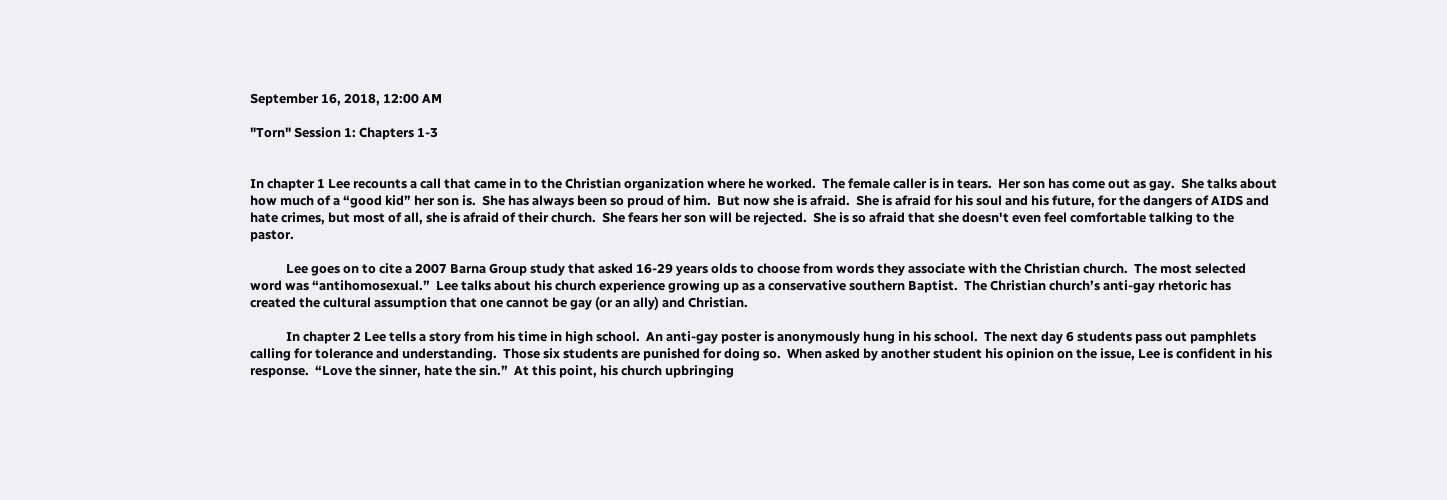September 16, 2018, 12:00 AM

"Torn" Session 1: Chapters 1-3


In chapter 1 Lee recounts a call that came in to the Christian organization where he worked.  The female caller is in tears.  Her son has come out as gay.  She talks about how much of a “good kid” her son is.  She has always been so proud of him.  But now she is afraid.  She is afraid for his soul and his future, for the dangers of AIDS and hate crimes, but most of all, she is afraid of their church.  She fears her son will be rejected.  She is so afraid that she doesn't even feel comfortable talking to the pastor.

            Lee goes on to cite a 2007 Barna Group study that asked 16-29 years olds to choose from words they associate with the Christian church.  The most selected word was “antihomosexual.”  Lee talks about his church experience growing up as a conservative southern Baptist.  The Christian church’s anti-gay rhetoric has created the cultural assumption that one cannot be gay (or an ally) and Christian.

            In chapter 2 Lee tells a story from his time in high school.  An anti-gay poster is anonymously hung in his school.  The next day 6 students pass out pamphlets calling for tolerance and understanding.  Those six students are punished for doing so.  When asked by another student his opinion on the issue, Lee is confident in his response.  “Love the sinner, hate the sin.”  At this point, his church upbringing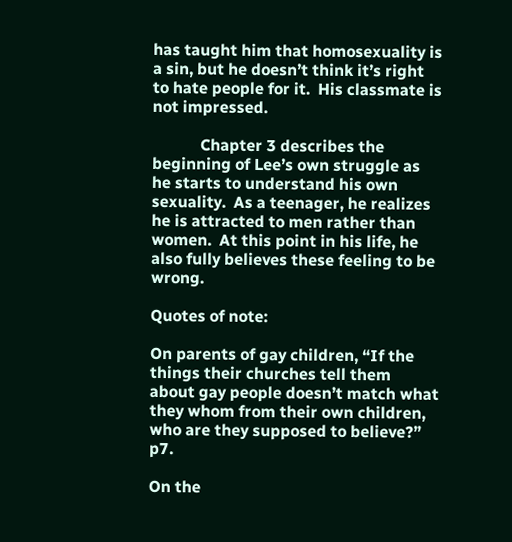has taught him that homosexuality is a sin, but he doesn’t think it’s right to hate people for it.  His classmate is not impressed.

            Chapter 3 describes the beginning of Lee’s own struggle as he starts to understand his own sexuality.  As a teenager, he realizes he is attracted to men rather than women.  At this point in his life, he also fully believes these feeling to be wrong.

Quotes of note:

On parents of gay children, “If the things their churches tell them about gay people doesn’t match what they whom from their own children, who are they supposed to believe?” p7.

On the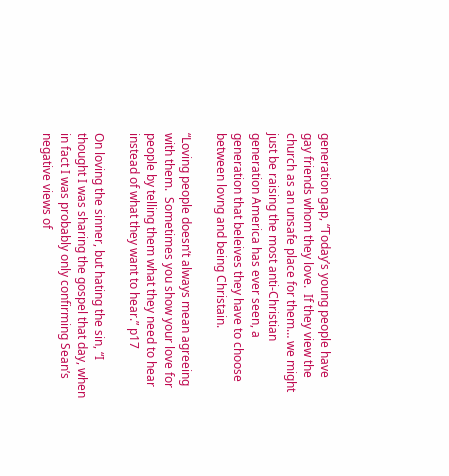generation gap, “Today’s young people have gay friends whom they love.  If they view the church as an unsafe place for them… we might just be raising the most anti-Christian generation America has ever seen, a generation that beleives they have to choose between lovng and being Christain.

“Loving people doesn’t always mean agreeing with them.  Sometimes you show your love for people by telling them what they need to hear instead of what they want to hear.” p17

On loving the sinner, but hating the sin, “I thought I was sharing the gospel that day, when in fact I was probably only confirming Sean’s negative views of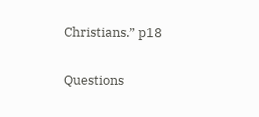Christians.” p18

Questions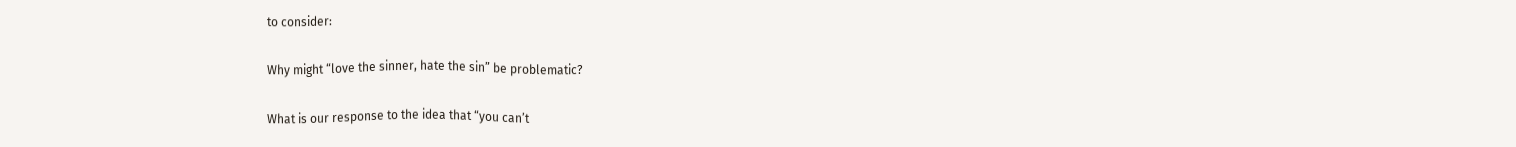to consider:

Why might “love the sinner, hate the sin” be problematic?

What is our response to the idea that “you can’t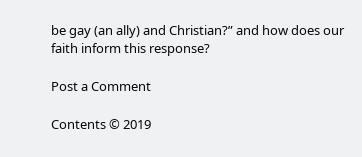be gay (an ally) and Christian?” and how does our faith inform this response?

Post a Comment

Contents © 2019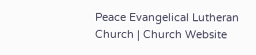Peace Evangelical Lutheran Church | Church Website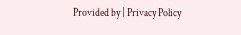Provided by | Privacy Policy